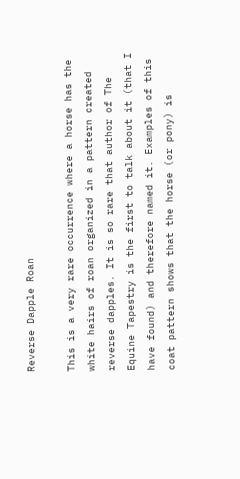Reverse Dapple Roan

This is a very rare occurrence where a horse has the white hairs of roan organized in a pattern created reverse dapples. It is so rare that author of The Equine Tapestry is the first to talk about it (that I have found) and therefore named it. Examples of this coat pattern shows that the horse (or pony) is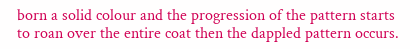born a solid colour and the progression of the pattern starts to roan over the entire coat then the dappled pattern occurs.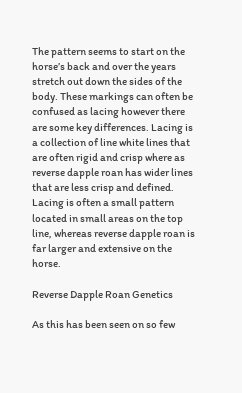The pattern seems to start on the horse’s back and over the years stretch out down the sides of the body. These markings can often be confused as lacing however there are some key differences. Lacing is a collection of line white lines that are often rigid and crisp where as reverse dapple roan has wider lines that are less crisp and defined. Lacing is often a small pattern located in small areas on the top line, whereas reverse dapple roan is far larger and extensive on the horse.

Reverse Dapple Roan Genetics

As this has been seen on so few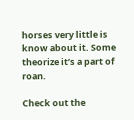horses very little is know about it. Some theorize it’s a part of roan.

Check out the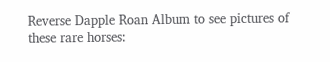Reverse Dapple Roan Album to see pictures of these rare horses: